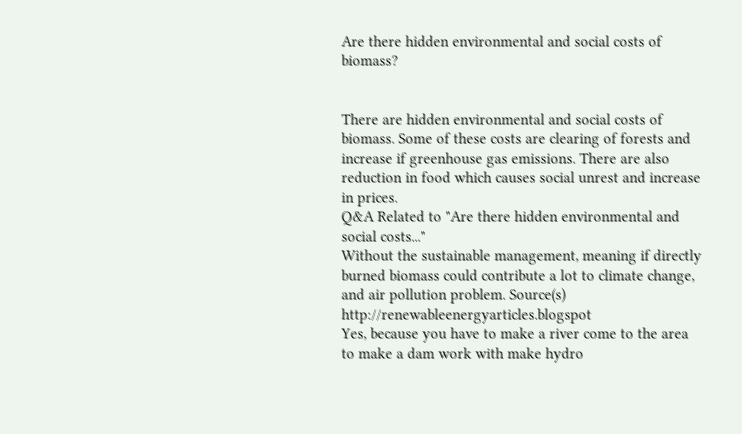Are there hidden environmental and social costs of biomass?


There are hidden environmental and social costs of biomass. Some of these costs are clearing of forests and increase if greenhouse gas emissions. There are also reduction in food which causes social unrest and increase in prices.
Q&A Related to "Are there hidden environmental and social costs..."
Without the sustainable management, meaning if directly burned biomass could contribute a lot to climate change, and air pollution problem. Source(s) http://renewableenergyarticles.blogspot
Yes, because you have to make a river come to the area to make a dam work with make hydro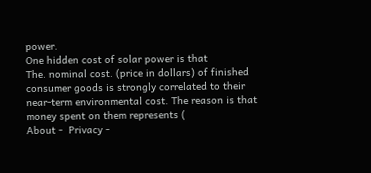power.
One hidden cost of solar power is that
The. nominal cost. (price in dollars) of finished consumer goods is strongly correlated to their near-term environmental cost. The reason is that money spent on them represents (
About -  Privacy -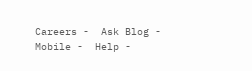Careers -  Ask Blog -  Mobile -  Help -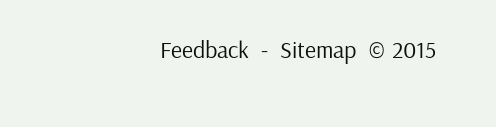Feedback  -  Sitemap  © 2015